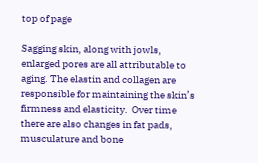top of page

Sagging skin, along with jowls, enlarged pores are all attributable to aging. The elastin and collagen are responsible for maintaining the skin’s firmness and elasticity.  Over time there are also changes in fat pads, musculature and bone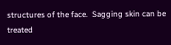structures of the face.  Sagging skin can be treated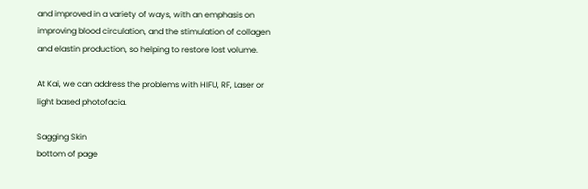and improved in a variety of ways, with an emphasis on improving blood circulation, and the stimulation of collagen and elastin production, so helping to restore lost volume.

At Kai, we can address the problems with HIFU, RF, Laser or light based photofacia.

Sagging Skin
bottom of page